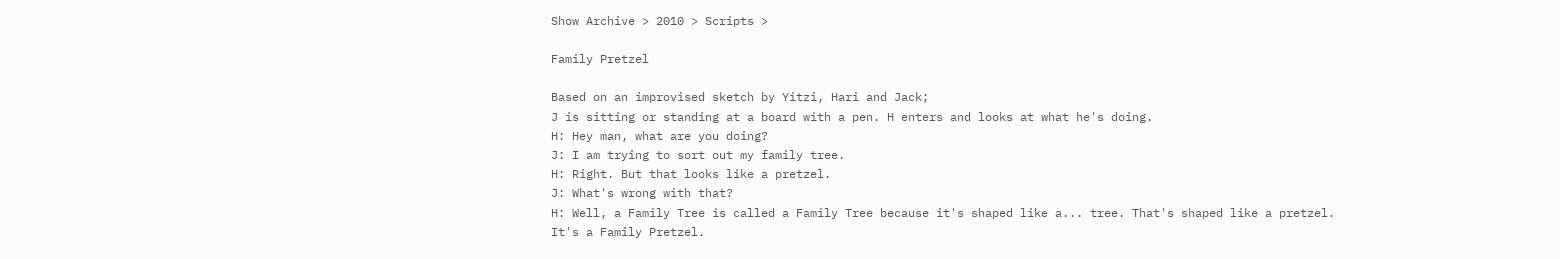Show Archive > 2010 > Scripts >

Family Pretzel

Based on an improvised sketch by Yitzi, Hari and Jack;
J is sitting or standing at a board with a pen. H enters and looks at what he's doing.
H: Hey man, what are you doing?
J: I am trying to sort out my family tree.
H: Right. But that looks like a pretzel.
J: What's wrong with that?
H: Well, a Family Tree is called a Family Tree because it's shaped like a... tree. That's shaped like a pretzel. It's a Family Pretzel.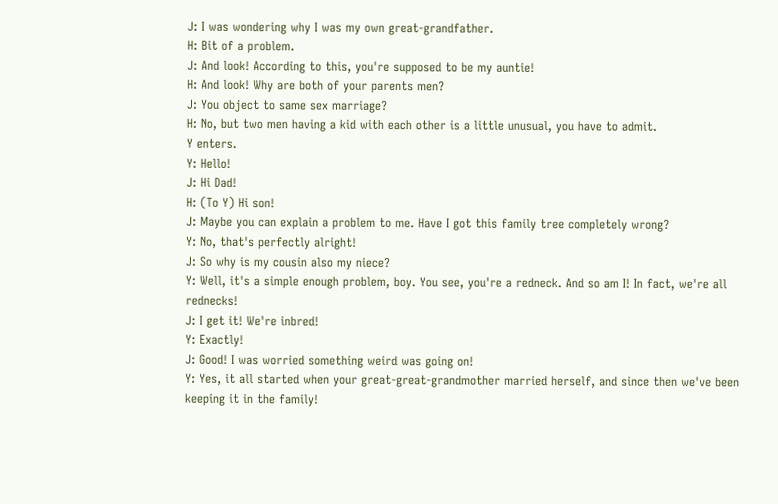J: I was wondering why I was my own great-grandfather.
H: Bit of a problem.
J: And look! According to this, you're supposed to be my auntie!
H: And look! Why are both of your parents men?
J: You object to same sex marriage?
H: No, but two men having a kid with each other is a little unusual, you have to admit.
Y enters.
Y: Hello!
J: Hi Dad!
H: (To Y) Hi son!
J: Maybe you can explain a problem to me. Have I got this family tree completely wrong?
Y: No, that's perfectly alright!
J: So why is my cousin also my niece?
Y: Well, it's a simple enough problem, boy. You see, you're a redneck. And so am I! In fact, we're all rednecks!
J: I get it! We're inbred!
Y: Exactly!
J: Good! I was worried something weird was going on!
Y: Yes, it all started when your great-great-grandmother married herself, and since then we've been keeping it in the family!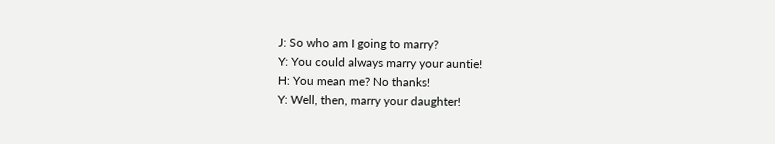J: So who am I going to marry?
Y: You could always marry your auntie!
H: You mean me? No thanks!
Y: Well, then, marry your daughter!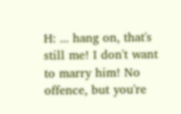H: ... hang on, that's still me! I don't want to marry him! No offence, but you're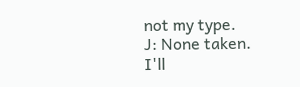not my type.
J: None taken. I'll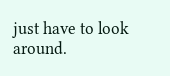just have to look around.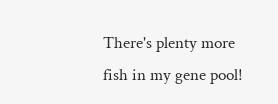There's plenty more fish in my gene pool!